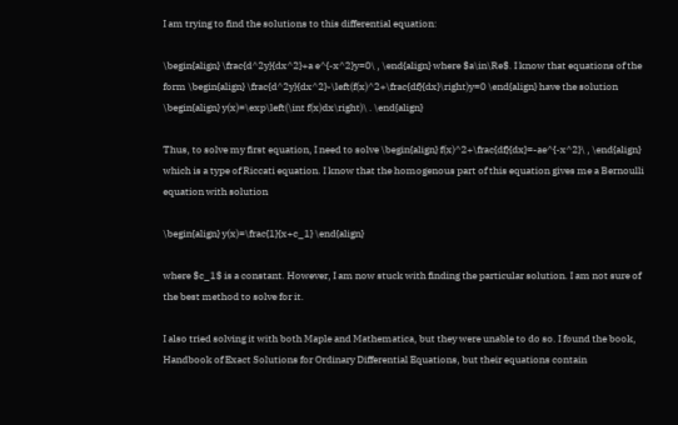I am trying to find the solutions to this differential equation:

\begin{align} \frac{d^2y}{dx^2}+a e^{-x^2}y=0\ , \end{align} where $a\in\Re$. I know that equations of the form \begin{align} \frac{d^2y}{dx^2}-\left(f(x)^2+\frac{df}{dx}\right)y=0 \end{align} have the solution \begin{align} y(x)=\exp\left(\int f(x)dx\right)\ . \end{align}

Thus, to solve my first equation, I need to solve \begin{align} f(x)^2+\frac{df}{dx}=-ae^{-x^2}\ , \end{align} which is a type of Riccati equation. I know that the homogenous part of this equation gives me a Bernoulli equation with solution

\begin{align} y(x)=\frac{1}{x+c_1} \end{align}

where $c_1$ is a constant. However, I am now stuck with finding the particular solution. I am not sure of the best method to solve for it.

I also tried solving it with both Maple and Mathematica, but they were unable to do so. I found the book, Handbook of Exact Solutions for Ordinary Differential Equations, but their equations contain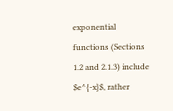exponential functions (Sections 1.2 and 2.1.3) include $e^{-x}$, rather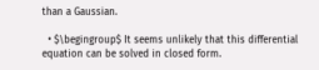than a Gaussian.

  • $\begingroup$ It seems unlikely that this differential equation can be solved in closed form.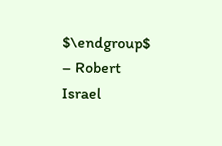$\endgroup$ – Robert Israel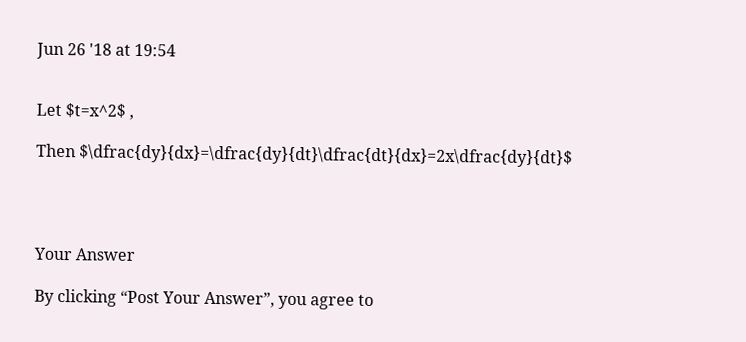Jun 26 '18 at 19:54


Let $t=x^2$ ,

Then $\dfrac{dy}{dx}=\dfrac{dy}{dt}\dfrac{dt}{dx}=2x\dfrac{dy}{dt}$




Your Answer

By clicking “Post Your Answer”, you agree to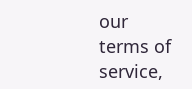our terms of service,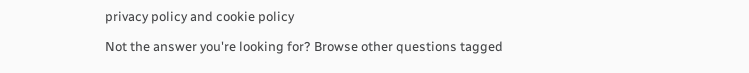privacy policy and cookie policy

Not the answer you're looking for? Browse other questions tagged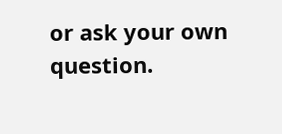or ask your own question.